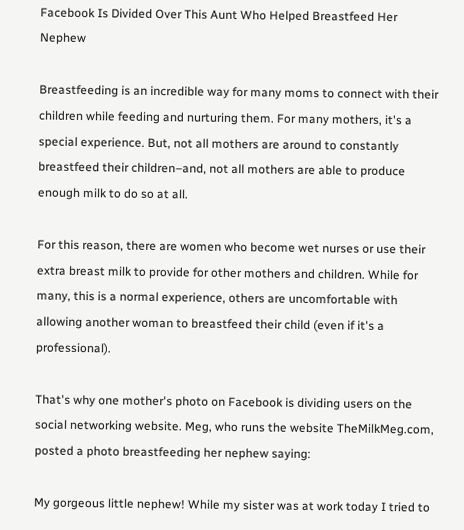Facebook Is Divided Over This Aunt Who Helped Breastfeed Her Nephew

Breastfeeding is an incredible way for many moms to connect with their children while feeding and nurturing them. For many mothers, it's a special experience. But, not all mothers are around to constantly breastfeed their children–and, not all mothers are able to produce enough milk to do so at all.

For this reason, there are women who become wet nurses or use their extra breast milk to provide for other mothers and children. While for many, this is a normal experience, others are uncomfortable with allowing another woman to breastfeed their child (even if it's a professional).

That's why one mother's photo on Facebook is dividing users on the social networking website. Meg, who runs the website TheMilkMeg.com, posted a photo breastfeeding her nephew saying:

My gorgeous little nephew! While my sister was at work today I tried to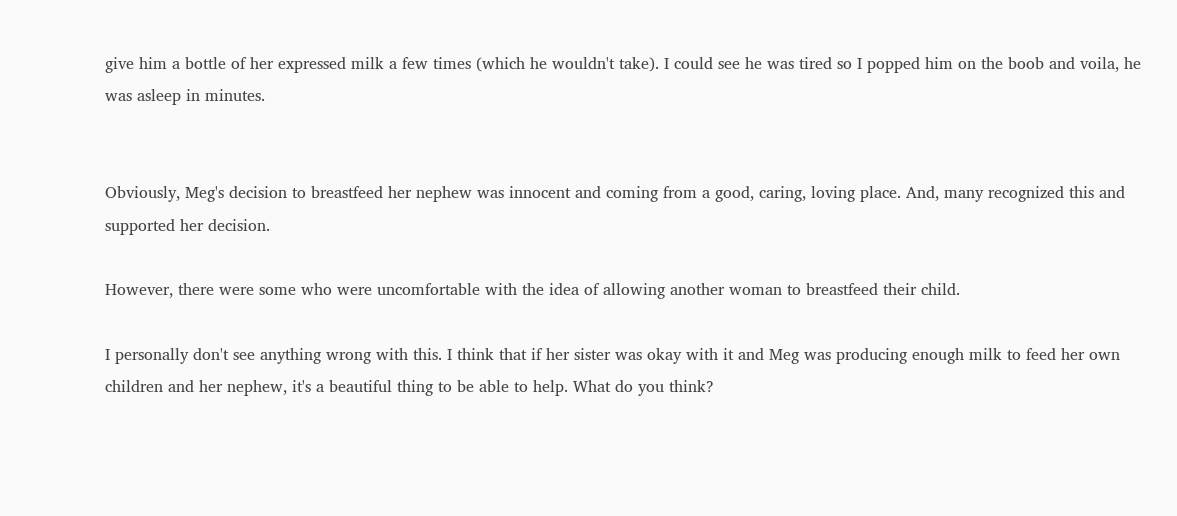give him a bottle of her expressed milk a few times (which he wouldn't take). I could see he was tired so I popped him on the boob and voila, he was asleep in minutes.


Obviously, Meg's decision to breastfeed her nephew was innocent and coming from a good, caring, loving place. And, many recognized this and supported her decision.

However, there were some who were uncomfortable with the idea of allowing another woman to breastfeed their child.

I personally don't see anything wrong with this. I think that if her sister was okay with it and Meg was producing enough milk to feed her own children and her nephew, it's a beautiful thing to be able to help. What do you think?